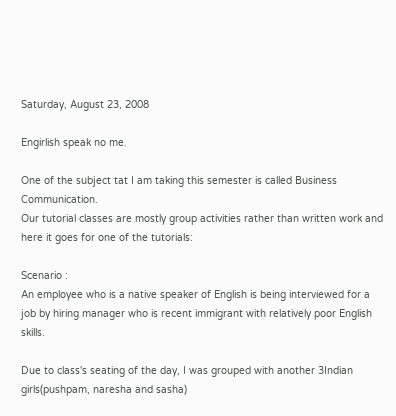Saturday, August 23, 2008

Engirlish speak no me.

One of the subject tat I am taking this semester is called Business Communication.
Our tutorial classes are mostly group activities rather than written work and here it goes for one of the tutorials:

Scenario :
An employee who is a native speaker of English is being interviewed for a job by hiring manager who is recent immigrant with relatively poor English skills.

Due to class's seating of the day, I was grouped with another 3Indian girls(pushpam, naresha and sasha)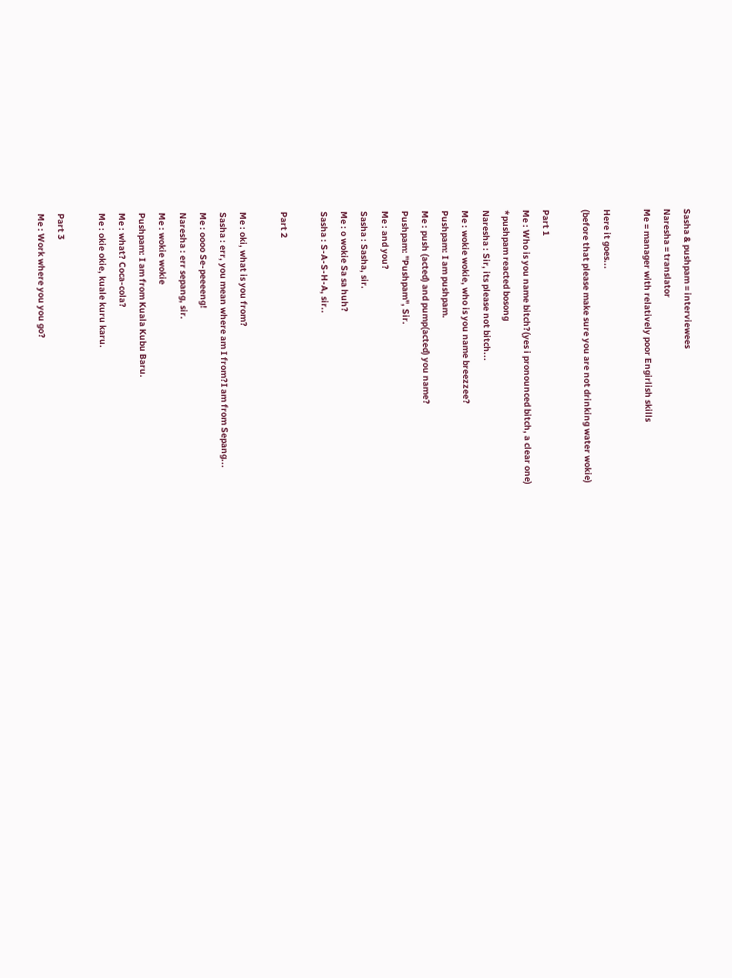Sasha & pushpam = interviewees
Naresha = translator
Me = manager with relatively poor Engirlish skills

Here it goes...
(before that please make sure you are not drinking water wokie)

Part 1
Me : Who is you name bitch?(yes i pronounced bitch, a clear one)
*pushpam reacted bosong
Naresha : Sir, its please not bitch...
Me : wokie wokie, who is you name breezzee?
Pushpam: I am pushpam.
Me : push (acted) and pump(acted) you name?
Pushpam: "Pushpam", Sir.
Me : and you?
Sasha : Sasha, sir.
Me : o wokie Sa sa huh?
Sasha : S-A-S-H-A, sir..

Part 2

Me : oki, what is you from?
Sasha : err, you mean where am I from?I am from Sepang...
Me : oooo Se-peeeeng!
Naresha : err sepang, sir.
Me : wokie wokie
Pushpam: I am from Kuala Kubu Baru.
Me : what? Coca-cola?
Me : okie okie, kuale kuru karu.

Part 3
Me : Work where you you go?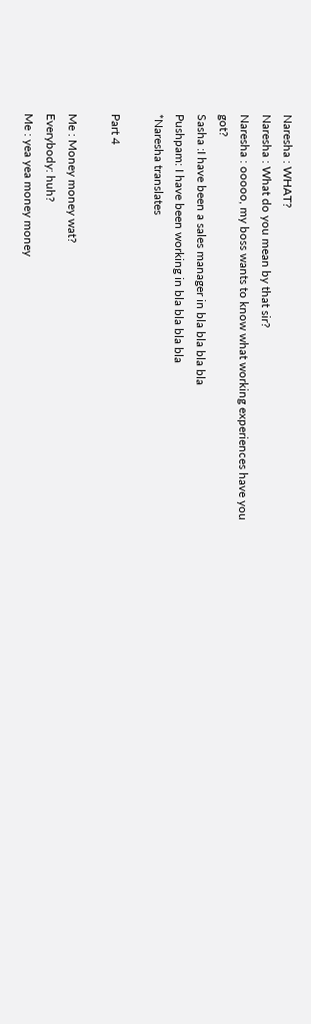Naresha : WHAT?
Naresha : What do you mean by that sir?
Naresha : ooooo, my boss wants to know what working experiences have you got?
Sasha :I have been a sales manager in bla bla bla bla
Pushpam: I have been working in bla bla bla bla
*Naresha translates

Part 4

Me : Money money wat?
Everybody: huh?
Me : yea yea money money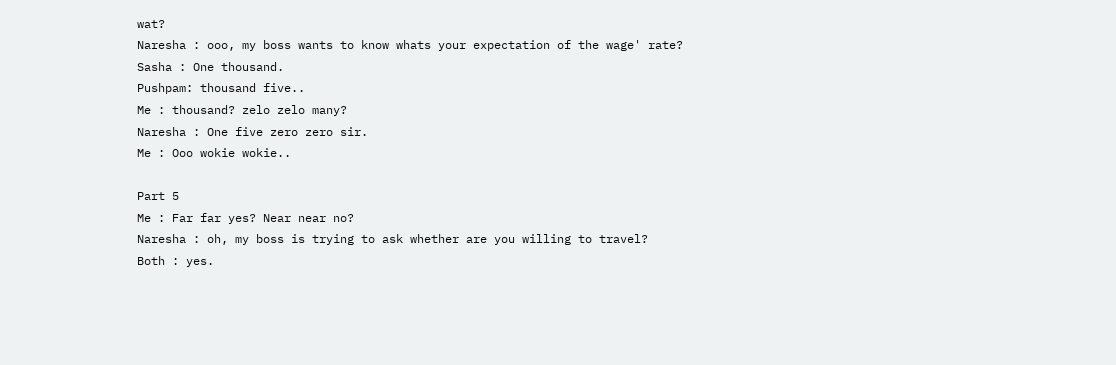wat?
Naresha : ooo, my boss wants to know whats your expectation of the wage' rate?
Sasha : One thousand.
Pushpam: thousand five..
Me : thousand? zelo zelo many?
Naresha : One five zero zero sir.
Me : Ooo wokie wokie..

Part 5
Me : Far far yes? Near near no?
Naresha : oh, my boss is trying to ask whether are you willing to travel?
Both : yes.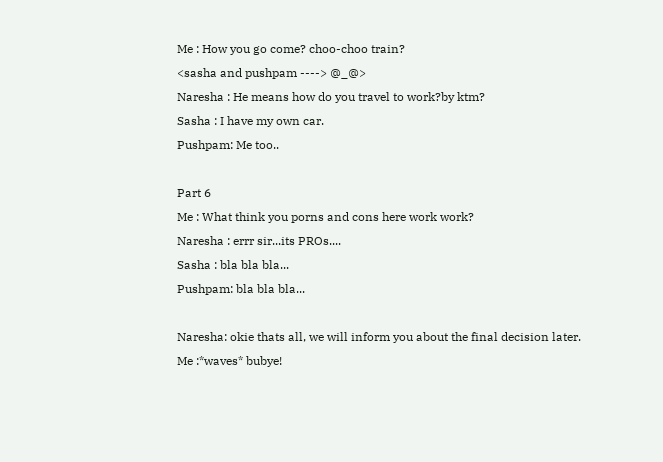Me : How you go come? choo-choo train?
<sasha and pushpam ----> @_@>
Naresha : He means how do you travel to work?by ktm?
Sasha : I have my own car.
Pushpam: Me too..

Part 6
Me : What think you porns and cons here work work?
Naresha : errr sir...its PROs....
Sasha : bla bla bla...
Pushpam: bla bla bla...

Naresha: okie thats all, we will inform you about the final decision later.
Me :*waves* bubye!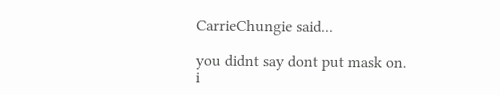CarrieChungie said...

you didnt say dont put mask on.
i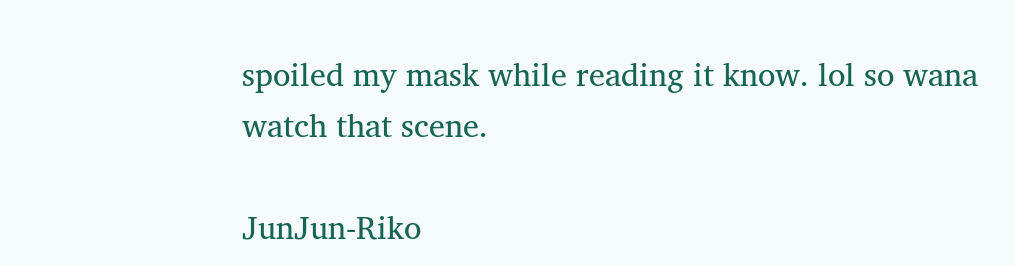spoiled my mask while reading it know. lol so wana watch that scene.

JunJun-Riko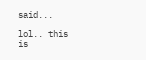said...

lol.. this is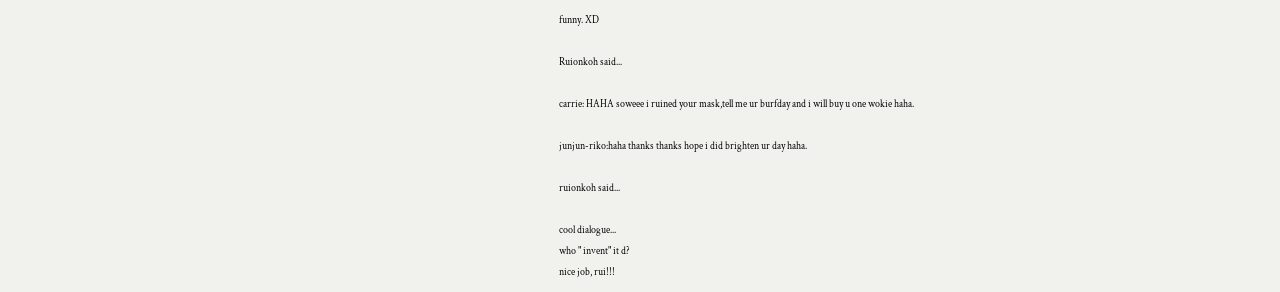funny. XD

Ruionkoh said...

carrie: HAHA soweee i ruined your mask,tell me ur burfday and i will buy u one wokie haha.

junjun-riko:haha thanks thanks hope i did brighten ur day haha.

ruionkoh said...

cool dialogue...
who " invent" it d?
nice job, rui!!!